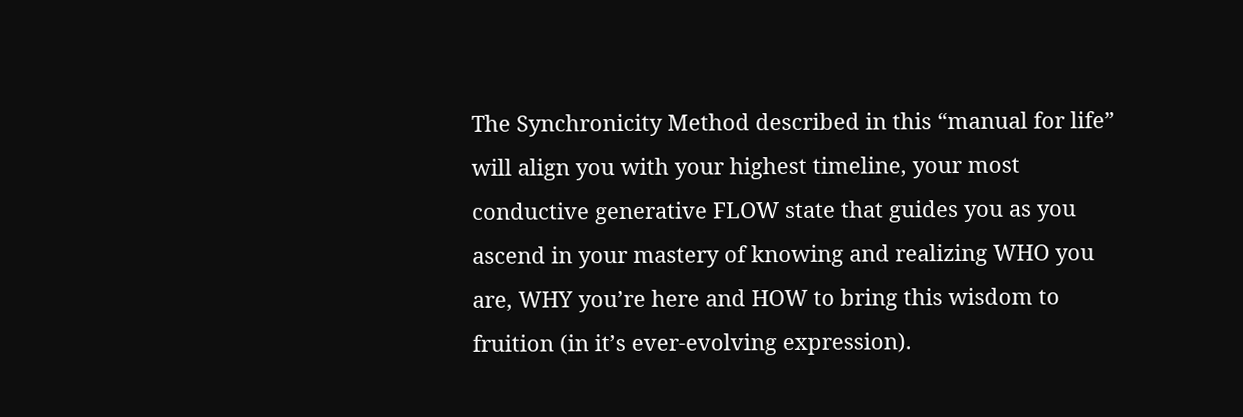The Synchronicity Method described in this “manual for life” will align you with your highest timeline, your most conductive generative FLOW state that guides you as you ascend in your mastery of knowing and realizing WHO you are, WHY you’re here and HOW to bring this wisdom to fruition (in it’s ever-evolving expression).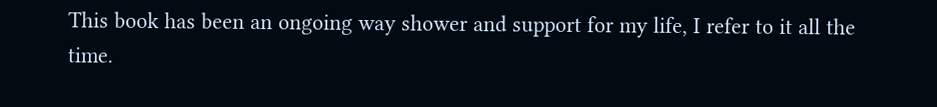This book has been an ongoing way shower and support for my life, I refer to it all the time.